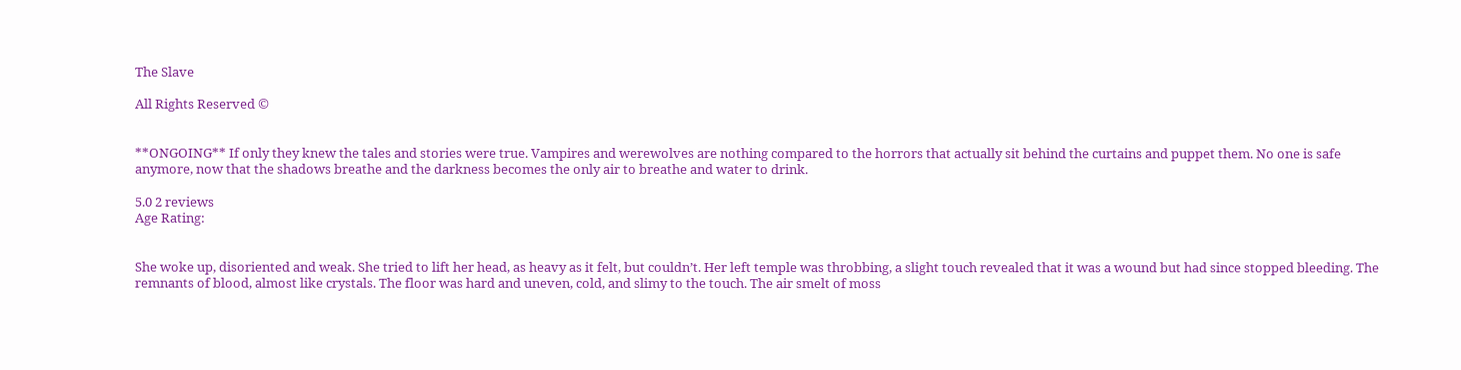The Slave

All Rights Reserved ©


**ONGOING** If only they knew the tales and stories were true. Vampires and werewolves are nothing compared to the horrors that actually sit behind the curtains and puppet them. No one is safe anymore, now that the shadows breathe and the darkness becomes the only air to breathe and water to drink.

5.0 2 reviews
Age Rating:


She woke up, disoriented and weak. She tried to lift her head, as heavy as it felt, but couldn’t. Her left temple was throbbing, a slight touch revealed that it was a wound but had since stopped bleeding. The remnants of blood, almost like crystals. The floor was hard and uneven, cold, and slimy to the touch. The air smelt of moss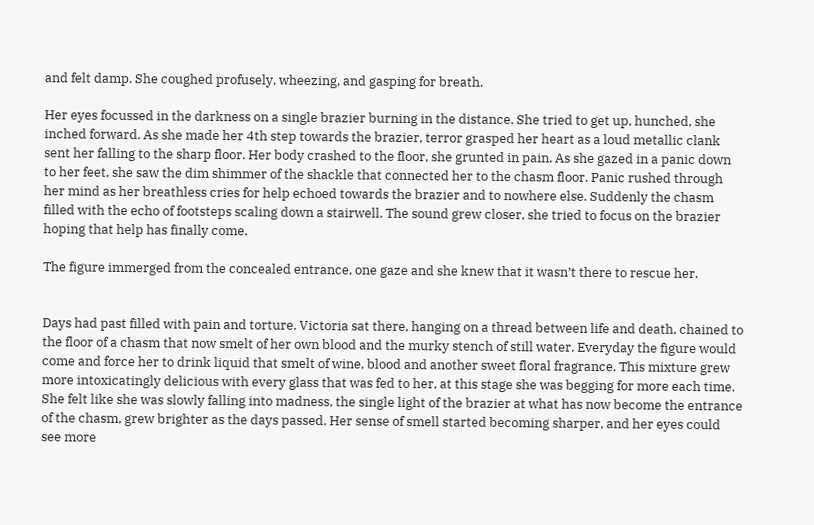and felt damp. She coughed profusely, wheezing, and gasping for breath.

Her eyes focussed in the darkness on a single brazier burning in the distance. She tried to get up, hunched, she inched forward. As she made her 4th step towards the brazier, terror grasped her heart as a loud metallic clank sent her falling to the sharp floor. Her body crashed to the floor, she grunted in pain. As she gazed in a panic down to her feet, she saw the dim shimmer of the shackle that connected her to the chasm floor. Panic rushed through her mind as her breathless cries for help echoed towards the brazier and to nowhere else. Suddenly the chasm filled with the echo of footsteps scaling down a stairwell. The sound grew closer, she tried to focus on the brazier hoping that help has finally come.

The figure immerged from the concealed entrance, one gaze and she knew that it wasn’t there to rescue her.


Days had past filled with pain and torture. Victoria sat there, hanging on a thread between life and death, chained to the floor of a chasm that now smelt of her own blood and the murky stench of still water. Everyday the figure would come and force her to drink liquid that smelt of wine, blood and another sweet floral fragrance. This mixture grew more intoxicatingly delicious with every glass that was fed to her, at this stage she was begging for more each time. She felt like she was slowly falling into madness, the single light of the brazier at what has now become the entrance of the chasm, grew brighter as the days passed. Her sense of smell started becoming sharper, and her eyes could see more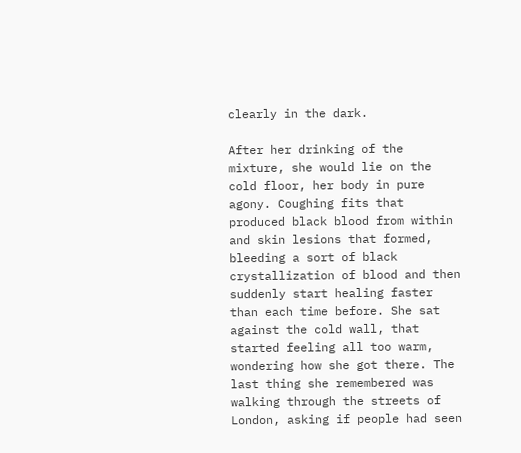clearly in the dark.

After her drinking of the mixture, she would lie on the cold floor, her body in pure agony. Coughing fits that produced black blood from within and skin lesions that formed, bleeding a sort of black crystallization of blood and then suddenly start healing faster than each time before. She sat against the cold wall, that started feeling all too warm, wondering how she got there. The last thing she remembered was walking through the streets of London, asking if people had seen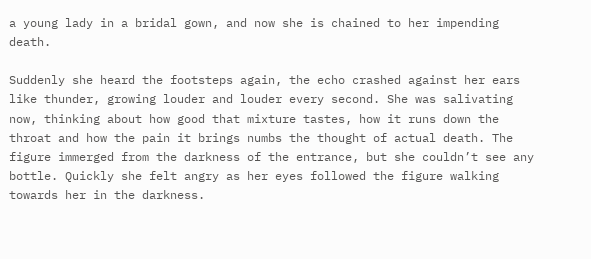a young lady in a bridal gown, and now she is chained to her impending death.

Suddenly she heard the footsteps again, the echo crashed against her ears like thunder, growing louder and louder every second. She was salivating now, thinking about how good that mixture tastes, how it runs down the throat and how the pain it brings numbs the thought of actual death. The figure immerged from the darkness of the entrance, but she couldn’t see any bottle. Quickly she felt angry as her eyes followed the figure walking towards her in the darkness.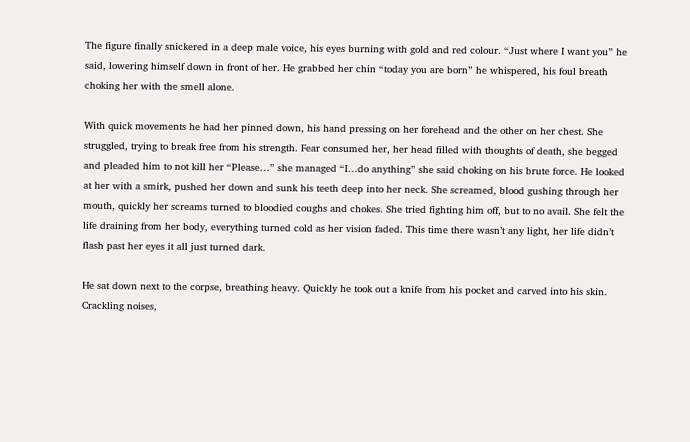The figure finally snickered in a deep male voice, his eyes burning with gold and red colour. “Just where I want you” he said, lowering himself down in front of her. He grabbed her chin “today you are born” he whispered, his foul breath choking her with the smell alone.

With quick movements he had her pinned down, his hand pressing on her forehead and the other on her chest. She struggled, trying to break free from his strength. Fear consumed her, her head filled with thoughts of death, she begged and pleaded him to not kill her “Please…” she managed “I…do anything” she said choking on his brute force. He looked at her with a smirk, pushed her down and sunk his teeth deep into her neck. She screamed, blood gushing through her mouth, quickly her screams turned to bloodied coughs and chokes. She tried fighting him off, but to no avail. She felt the life draining from her body, everything turned cold as her vision faded. This time there wasn’t any light, her life didn’t flash past her eyes it all just turned dark.

He sat down next to the corpse, breathing heavy. Quickly he took out a knife from his pocket and carved into his skin. Crackling noises,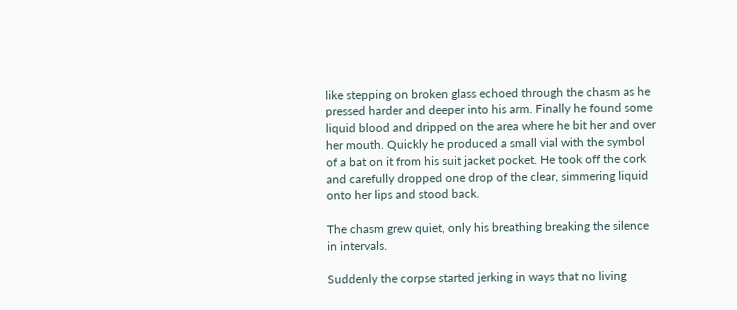like stepping on broken glass echoed through the chasm as he pressed harder and deeper into his arm. Finally he found some liquid blood and dripped on the area where he bit her and over her mouth. Quickly he produced a small vial with the symbol of a bat on it from his suit jacket pocket. He took off the cork and carefully dropped one drop of the clear, simmering liquid onto her lips and stood back.

The chasm grew quiet, only his breathing breaking the silence in intervals.

Suddenly the corpse started jerking in ways that no living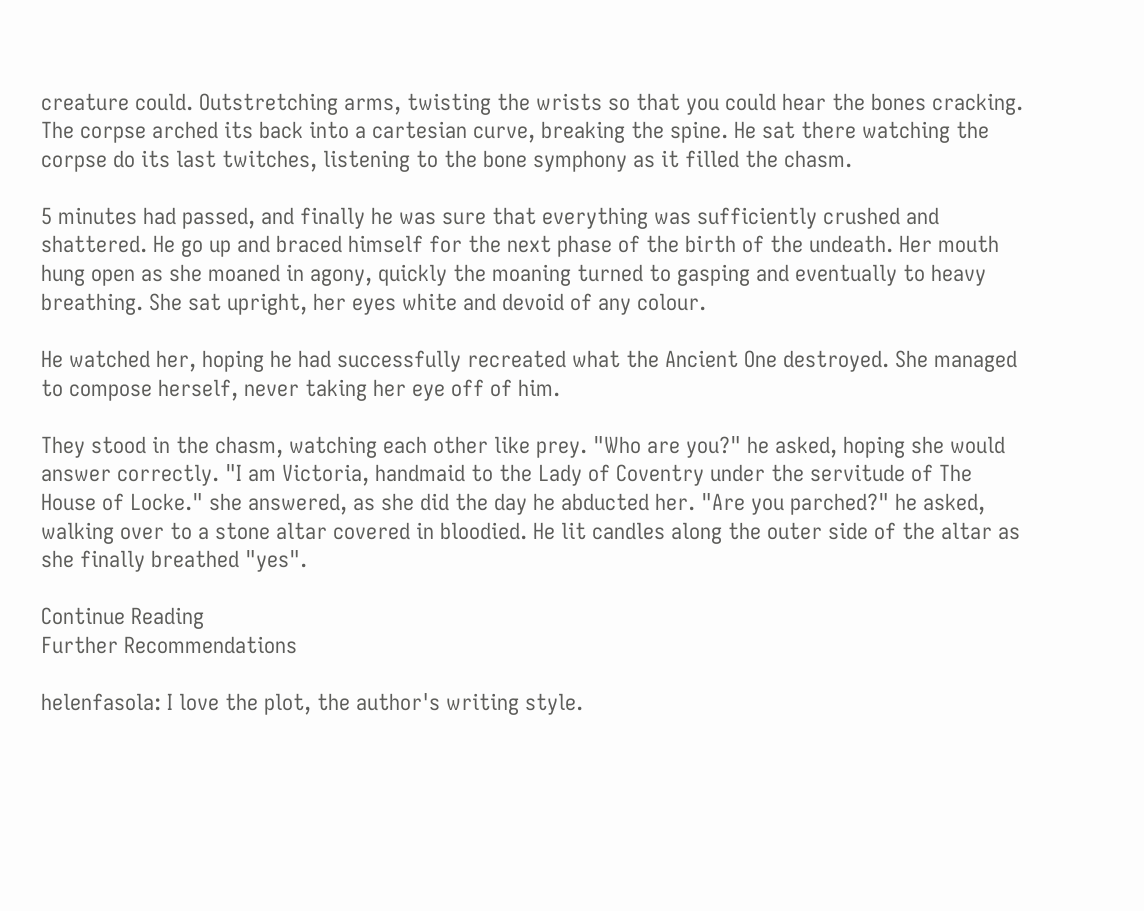creature could. Outstretching arms, twisting the wrists so that you could hear the bones cracking. The corpse arched its back into a cartesian curve, breaking the spine. He sat there watching the corpse do its last twitches, listening to the bone symphony as it filled the chasm.

5 minutes had passed, and finally he was sure that everything was sufficiently crushed and shattered. He go up and braced himself for the next phase of the birth of the undeath. Her mouth hung open as she moaned in agony, quickly the moaning turned to gasping and eventually to heavy breathing. She sat upright, her eyes white and devoid of any colour.

He watched her, hoping he had successfully recreated what the Ancient One destroyed. She managed to compose herself, never taking her eye off of him.

They stood in the chasm, watching each other like prey. "Who are you?" he asked, hoping she would answer correctly. "I am Victoria, handmaid to the Lady of Coventry under the servitude of The House of Locke." she answered, as she did the day he abducted her. "Are you parched?" he asked, walking over to a stone altar covered in bloodied. He lit candles along the outer side of the altar as she finally breathed "yes".

Continue Reading
Further Recommendations

helenfasola: I love the plot, the author's writing style.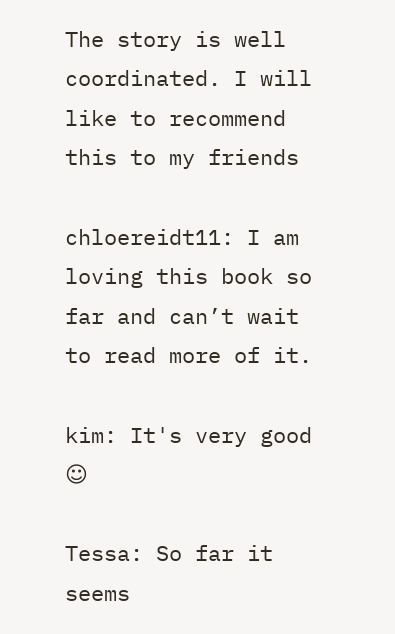The story is well coordinated. I will like to recommend this to my friends

chloereidt11: I am loving this book so far and can’t wait to read more of it.

kim: It's very good ☺

Tessa: So far it seems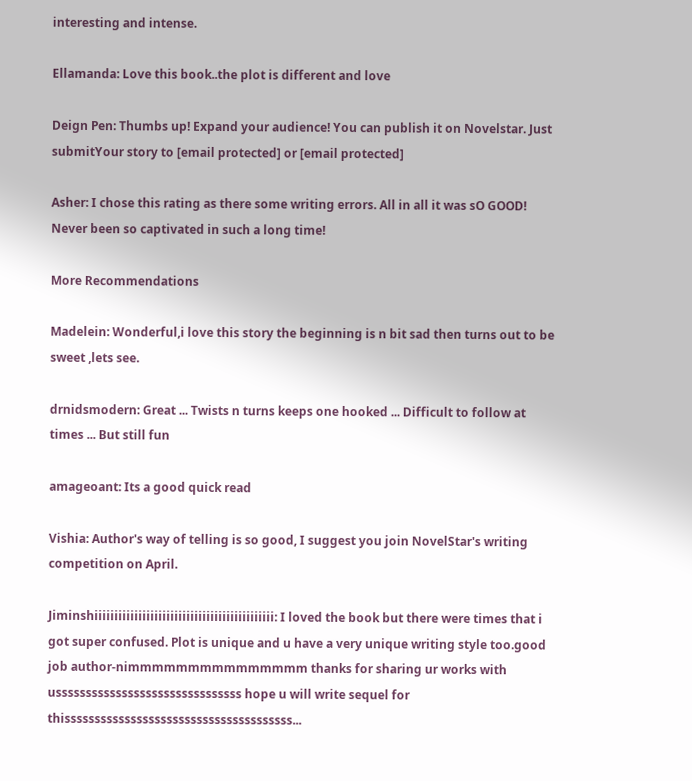interesting and intense.

Ellamanda: Love this book..the plot is different and love

Deign Pen: Thumbs up! Expand your audience! You can publish it on Novelstar. Just submitYour story to [email protected] or [email protected]

Asher: I chose this rating as there some writing errors. All in all it was sO GOOD! Never been so captivated in such a long time!

More Recommendations

Madelein: Wonderful,i love this story the beginning is n bit sad then turns out to be sweet ,lets see.

drnidsmodern: Great ... Twists n turns keeps one hooked ... Difficult to follow at times ... But still fun

amageoant: Its a good quick read

Vishia: Author's way of telling is so good, I suggest you join NovelStar's writing competition on April.

Jiminshiiiiiiiiiiiiiiiiiiiiiiiiiiiiiiiiiiiiiiiiiiiii: I loved the book but there were times that i got super confused. Plot is unique and u have a very unique writing style too.good job author-nimmmmmmmmmmmmmmm thanks for sharing ur works with usssssssssssssssssssssssssssssss hope u will write sequel for thissssssssssssssssssssssssssssssssssssss...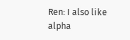Ren: I also like alpha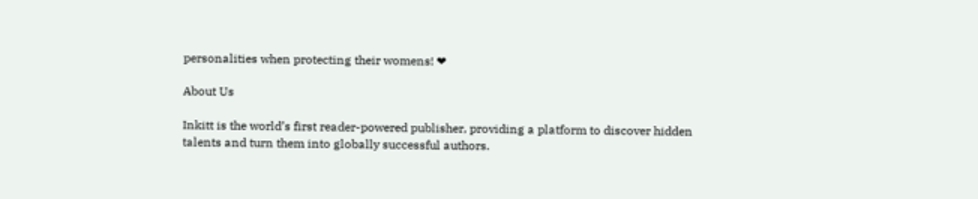personalities when protecting their womens! ❤

About Us

Inkitt is the world’s first reader-powered publisher, providing a platform to discover hidden talents and turn them into globally successful authors.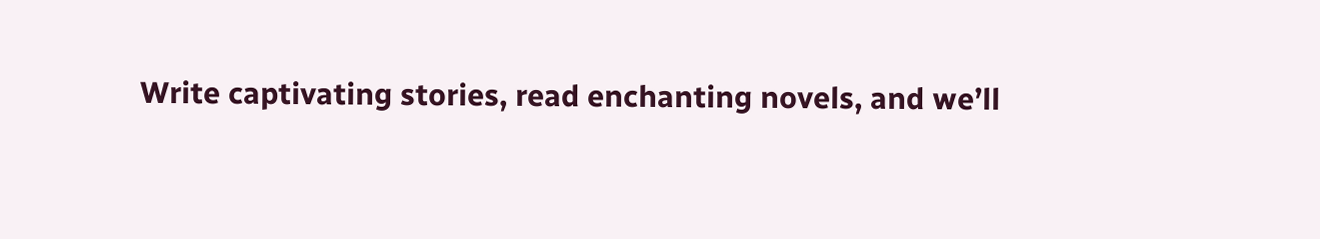Write captivating stories, read enchanting novels, and we’ll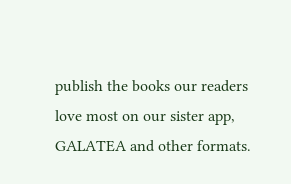publish the books our readers love most on our sister app, GALATEA and other formats.